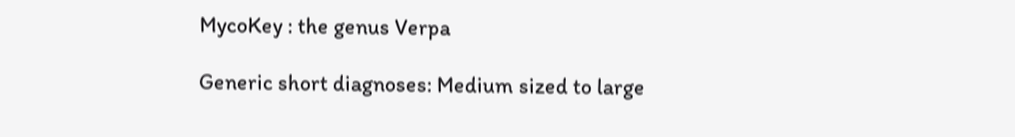MycoKey : the genus Verpa

Generic short diagnoses: Medium sized to large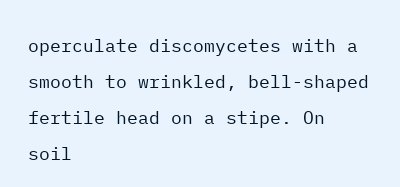operculate discomycetes with a smooth to wrinkled, bell-shaped fertile head on a stipe. On soil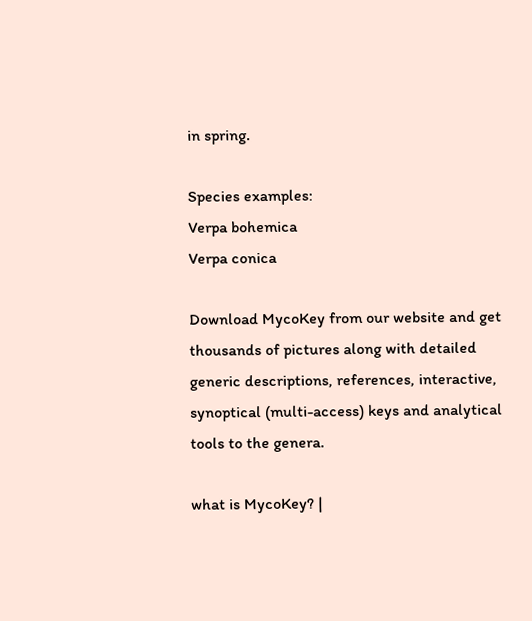in spring.

Species examples:
Verpa bohemica
Verpa conica

Download MycoKey from our website and get thousands of pictures along with detailed generic descriptions, references, interactive, synoptical (multi-access) keys and analytical tools to the genera.

what is MycoKey? |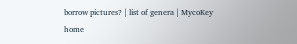borrow pictures? | list of genera | MycoKey home